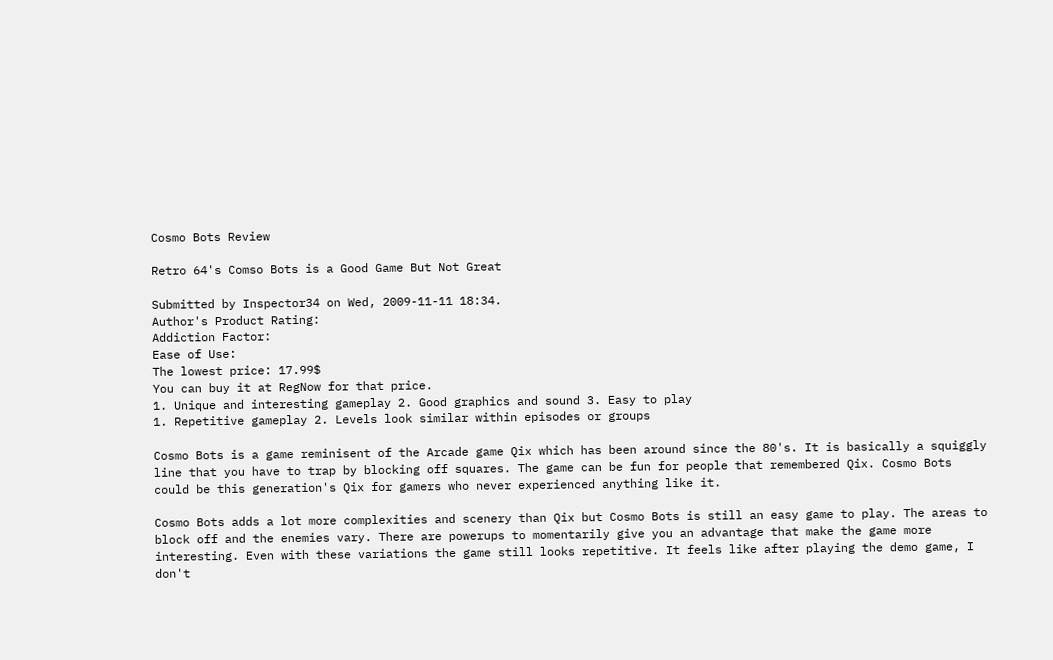Cosmo Bots Review

Retro 64's Comso Bots is a Good Game But Not Great

Submitted by Inspector34 on Wed, 2009-11-11 18:34.
Author's Product Rating:
Addiction Factor:
Ease of Use:
The lowest price: 17.99$
You can buy it at RegNow for that price.
1. Unique and interesting gameplay 2. Good graphics and sound 3. Easy to play
1. Repetitive gameplay 2. Levels look similar within episodes or groups

Cosmo Bots is a game reminisent of the Arcade game Qix which has been around since the 80's. It is basically a squiggly line that you have to trap by blocking off squares. The game can be fun for people that remembered Qix. Cosmo Bots could be this generation's Qix for gamers who never experienced anything like it.

Cosmo Bots adds a lot more complexities and scenery than Qix but Cosmo Bots is still an easy game to play. The areas to block off and the enemies vary. There are powerups to momentarily give you an advantage that make the game more interesting. Even with these variations the game still looks repetitive. It feels like after playing the demo game, I don't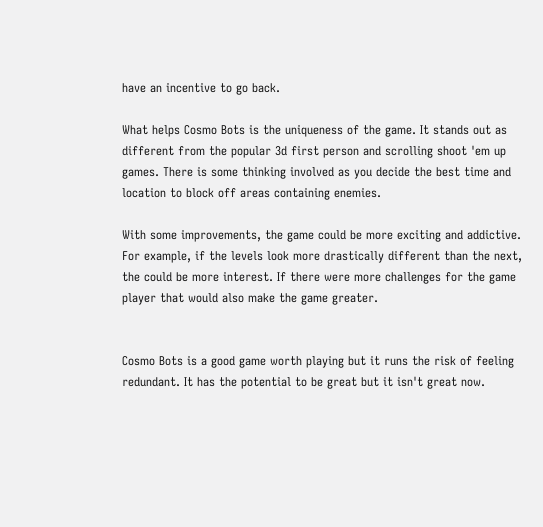have an incentive to go back.

What helps Cosmo Bots is the uniqueness of the game. It stands out as different from the popular 3d first person and scrolling shoot 'em up games. There is some thinking involved as you decide the best time and location to block off areas containing enemies.

With some improvements, the game could be more exciting and addictive. For example, if the levels look more drastically different than the next, the could be more interest. If there were more challenges for the game player that would also make the game greater.


Cosmo Bots is a good game worth playing but it runs the risk of feeling redundant. It has the potential to be great but it isn't great now.